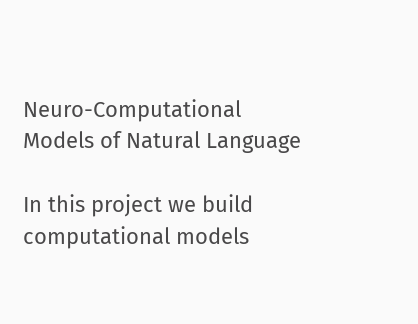Neuro-Computational Models of Natural Language

In this project we build computational models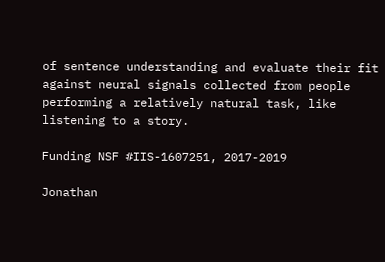of sentence understanding and evaluate their fit against neural signals collected from people performing a relatively natural task, like listening to a story.

Funding NSF #IIS-1607251, 2017-2019

Jonathan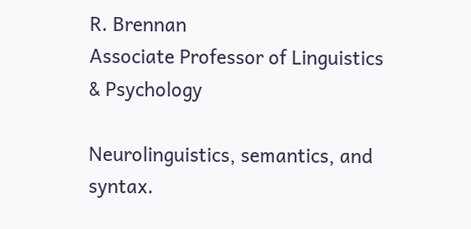R. Brennan
Associate Professor of Linguistics & Psychology

Neurolinguistics, semantics, and syntax.